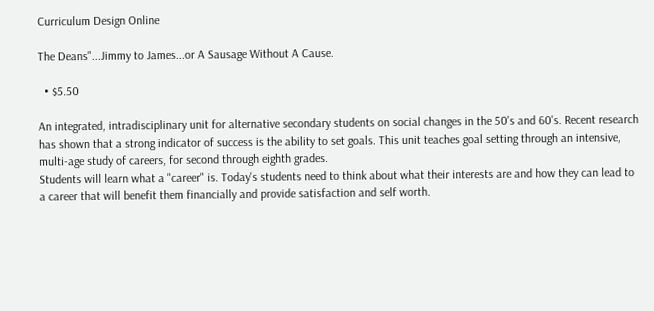Curriculum Design Online

The Deans"...Jimmy to James...or A Sausage Without A Cause.

  • $5.50

An integrated, intradisciplinary unit for alternative secondary students on social changes in the 50's and 60's. Recent research has shown that a strong indicator of success is the ability to set goals. This unit teaches goal setting through an intensive, multi-age study of careers, for second through eighth grades.
Students will learn what a "career" is. Today's students need to think about what their interests are and how they can lead to a career that will benefit them financially and provide satisfaction and self worth.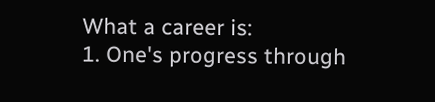What a career is:
1. One's progress through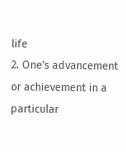life
2. One's advancement or achievement in a particular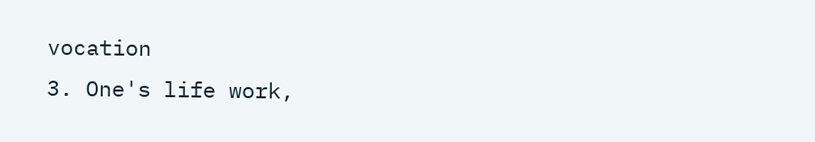vocation
3. One's life work,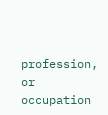profession, or occupation